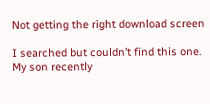Not getting the right download screen

I searched but couldn’t find this one. My son recently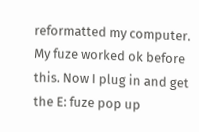reformatted my computer. My fuze worked ok before this. Now I plug in and get the E: fuze pop up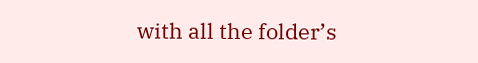with all the folder’s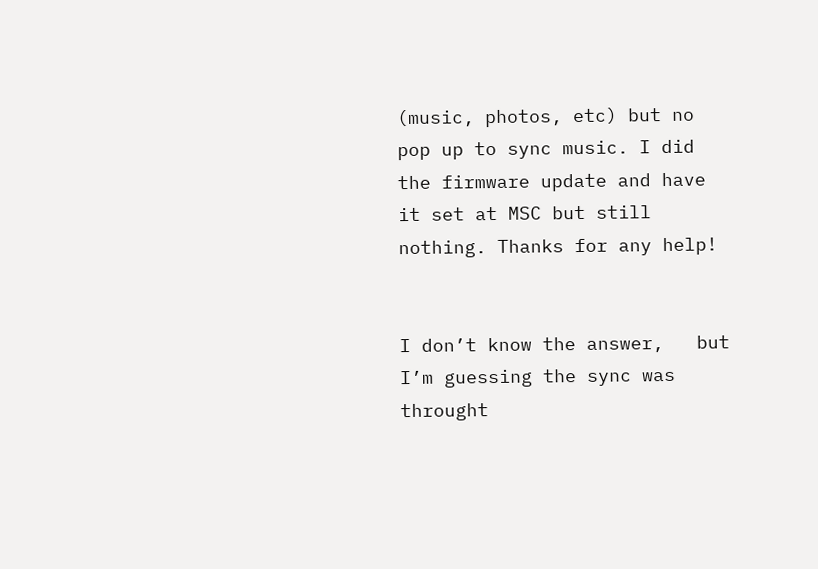(music, photos, etc) but no pop up to sync music. I did the firmware update and have it set at MSC but still nothing. Thanks for any help!


I don’t know the answer,   but I’m guessing the sync was throught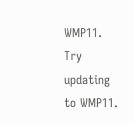WMP11.      Try updating to WMP11.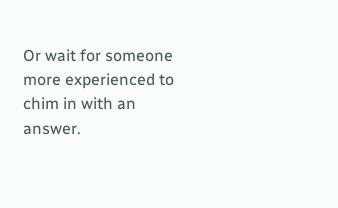Or wait for someone more experienced to chim in with an answer.